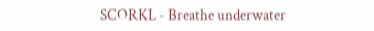SCORKL - Breathe underwater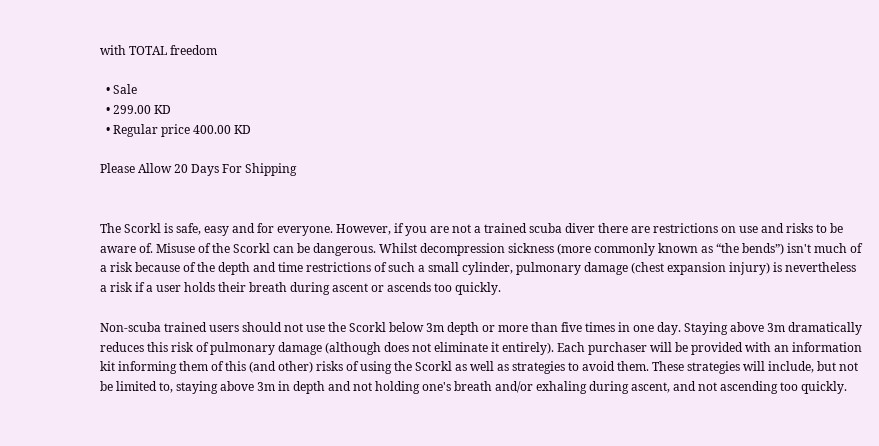with TOTAL freedom

  • Sale
  • 299.00 KD
  • Regular price 400.00 KD

Please Allow 20 Days For Shipping


The Scorkl is safe, easy and for everyone. However, if you are not a trained scuba diver there are restrictions on use and risks to be aware of. Misuse of the Scorkl can be dangerous. Whilst decompression sickness (more commonly known as “the bends”) isn't much of a risk because of the depth and time restrictions of such a small cylinder, pulmonary damage (chest expansion injury) is nevertheless a risk if a user holds their breath during ascent or ascends too quickly.

Non-scuba trained users should not use the Scorkl below 3m depth or more than five times in one day. Staying above 3m dramatically reduces this risk of pulmonary damage (although does not eliminate it entirely). Each purchaser will be provided with an information kit informing them of this (and other) risks of using the Scorkl as well as strategies to avoid them. These strategies will include, but not be limited to, staying above 3m in depth and not holding one's breath and/or exhaling during ascent, and not ascending too quickly.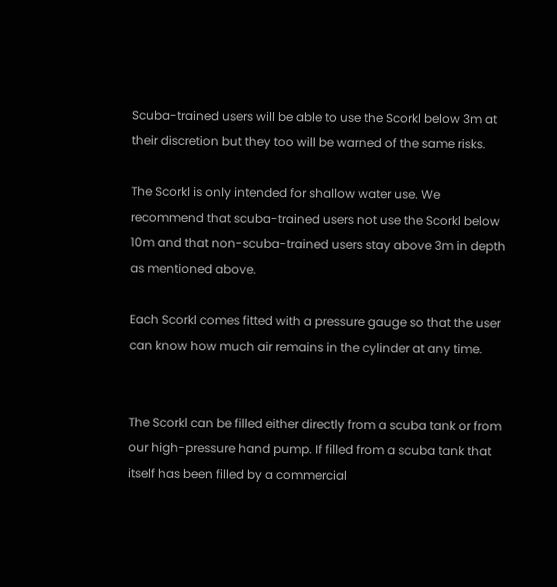Scuba-trained users will be able to use the Scorkl below 3m at their discretion but they too will be warned of the same risks.

The Scorkl is only intended for shallow water use. We recommend that scuba-trained users not use the Scorkl below 10m and that non-scuba-trained users stay above 3m in depth as mentioned above.

Each Scorkl comes fitted with a pressure gauge so that the user can know how much air remains in the cylinder at any time.


The Scorkl can be filled either directly from a scuba tank or from our high-pressure hand pump. If filled from a scuba tank that itself has been filled by a commercial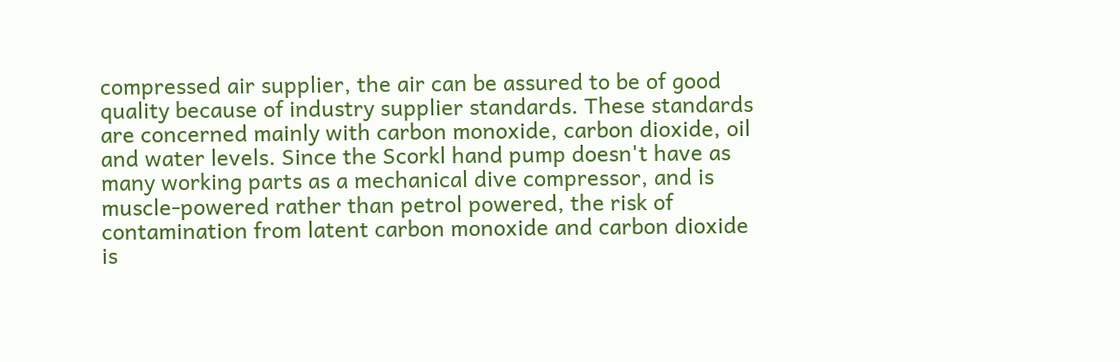compressed air supplier, the air can be assured to be of good quality because of industry supplier standards. These standards are concerned mainly with carbon monoxide, carbon dioxide, oil and water levels. Since the Scorkl hand pump doesn't have as many working parts as a mechanical dive compressor, and is muscle-powered rather than petrol powered, the risk of contamination from latent carbon monoxide and carbon dioxide is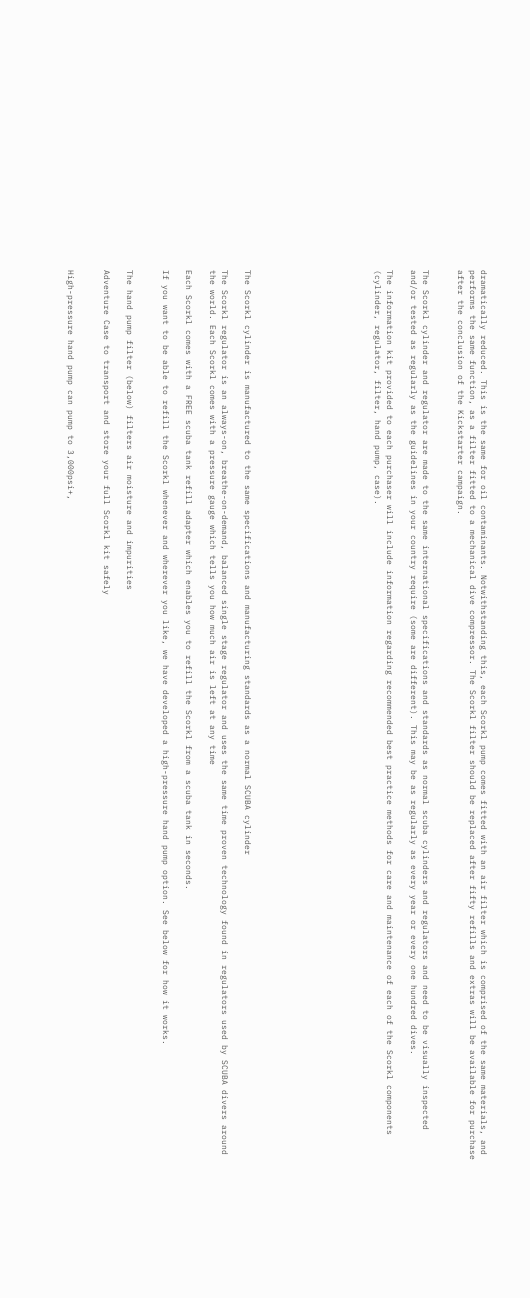dramatically reduced. This is the same for oil contaminants. Notwithstanding this, each Scorkl pump comes fitted with an air filter which is comprised of the same materials, and performs the same function, as a filter fitted to a mechanical dive compressor. The Scorkl filter should be replaced after fifty refills and extras will be available for purchase after the conclusion of the Kickstarter campaign.


The Scorkl cylinder and regulator are made to the same international specifications and standards as normal scuba cylinders and regulators and need to be visually inspected and/or tested as regularly as the guidelines in your country require (some are different). This may be as regularly as every year or every one hundred dives.

The information kit provided to each purchaser will include information regarding recommended best practice methods for care and maintenance of each of the Scorkl components (cylinder, regulator, filter, hand pump, case).










The Scorkl cylinder is manufactured to the same specifications and manufacturing standards as a normal SCUBA cylinder

The Scorkl regulator is an always-on, breathe-on-demand, balanced single stage regulator and uses the same time proven technology found in regulators used by SCUBA divers around the world. Each Scorkl comes with a pressure gauge which tells you how much air is left at any time

Each Scorkl comes with a FREE scuba tank refill adapter which enables you to refill the Scorkl from a scuba tank in seconds.

If you want to be able to refill the Scorkl whenever and wherever you like, we have developed a high-pressure hand pump option. See below for how it works.


The hand pump filter (below) filters air moisture and impurities

Adventure Case to transport and store your full Scorkl kit safely


High-pressure hand pump can pump to 3,000psi+,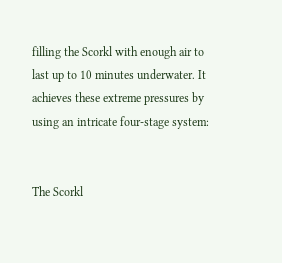filling the Scorkl with enough air to last up to 10 minutes underwater. It achieves these extreme pressures by using an intricate four-stage system:


The Scorkl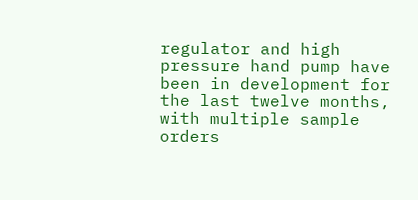regulator and high pressure hand pump have been in development for the last twelve months, with multiple sample orders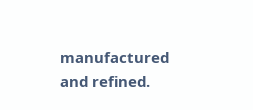manufactured and refined.